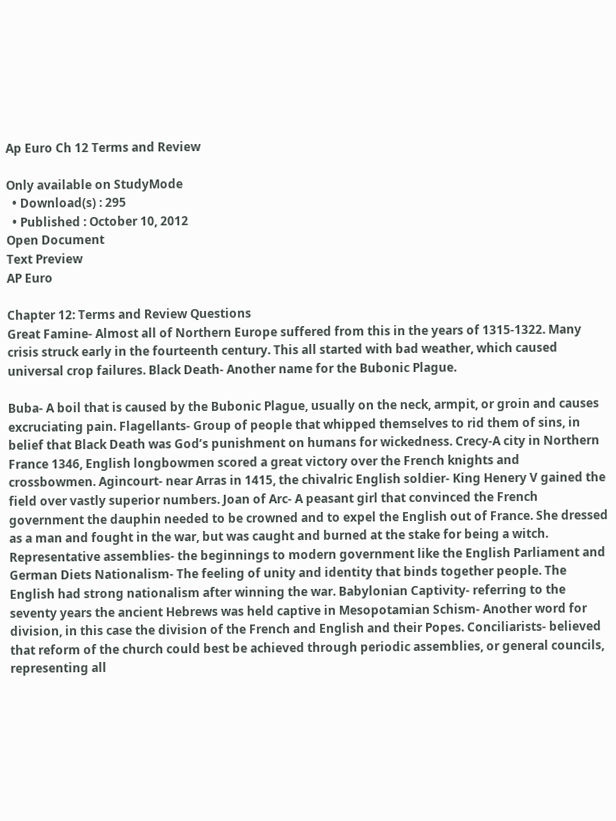Ap Euro Ch 12 Terms and Review

Only available on StudyMode
  • Download(s) : 295
  • Published : October 10, 2012
Open Document
Text Preview
AP Euro

Chapter 12: Terms and Review Questions
Great Famine- Almost all of Northern Europe suffered from this in the years of 1315-1322. Many crisis struck early in the fourteenth century. This all started with bad weather, which caused universal crop failures. Black Death- Another name for the Bubonic Plague.

Buba- A boil that is caused by the Bubonic Plague, usually on the neck, armpit, or groin and causes excruciating pain. Flagellants- Group of people that whipped themselves to rid them of sins, in belief that Black Death was God’s punishment on humans for wickedness. Crecy-A city in Northern France 1346, English longbowmen scored a great victory over the French knights and crossbowmen. Agincourt- near Arras in 1415, the chivalric English soldier- King Henery V gained the field over vastly superior numbers. Joan of Arc- A peasant girl that convinced the French government the dauphin needed to be crowned and to expel the English out of France. She dressed as a man and fought in the war, but was caught and burned at the stake for being a witch. Representative assemblies- the beginnings to modern government like the English Parliament and German Diets Nationalism- The feeling of unity and identity that binds together people. The English had strong nationalism after winning the war. Babylonian Captivity- referring to the seventy years the ancient Hebrews was held captive in Mesopotamian Schism- Another word for division, in this case the division of the French and English and their Popes. Conciliarists- believed that reform of the church could best be achieved through periodic assemblies, or general councils, representing all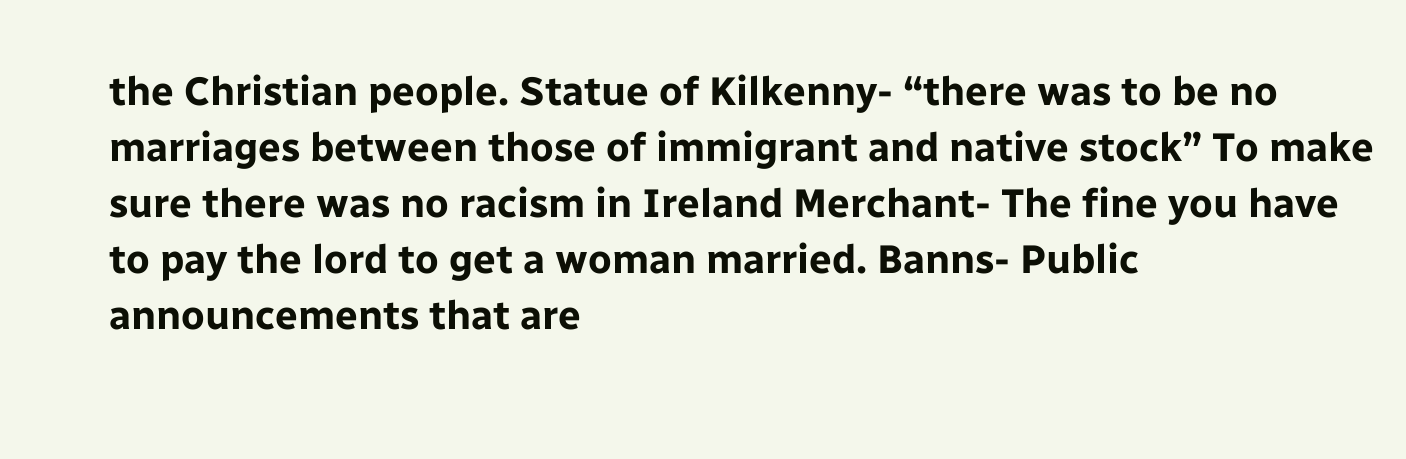the Christian people. Statue of Kilkenny- “there was to be no marriages between those of immigrant and native stock” To make sure there was no racism in Ireland Merchant- The fine you have to pay the lord to get a woman married. Banns- Public announcements that are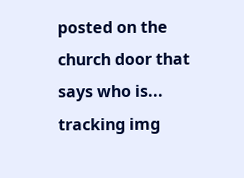posted on the church door that says who is...
tracking img